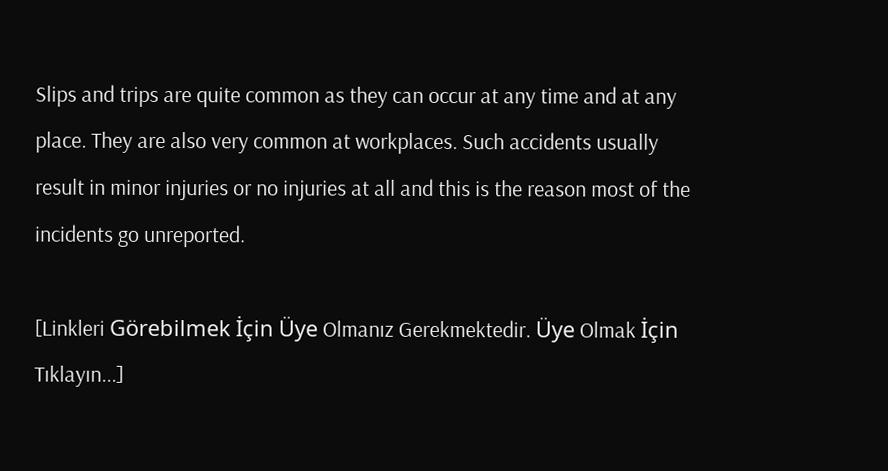Slips and trips are quite common as they can occur at any time and at any place. They are also very common at workplaces. Such accidents usually result in minor injuries or no injuries at all and this is the reason most of the incidents go unreported.

[Linkleri Görebilmek İçin Üye Olmanız Gerekmektedir. Üye Olmak İçin Tıklayın...]